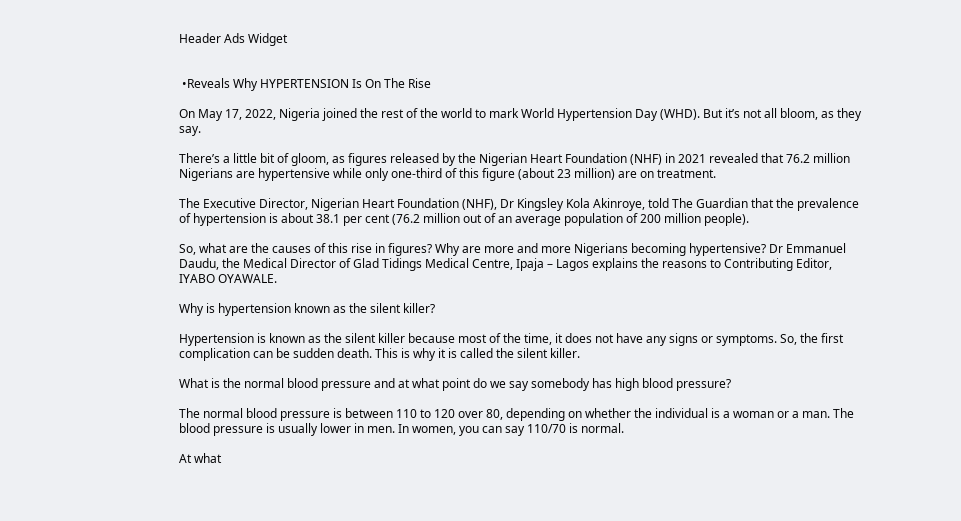Header Ads Widget


 •Reveals Why HYPERTENSION Is On The Rise

On May 17, 2022, Nigeria joined the rest of the world to mark World Hypertension Day (WHD). But it’s not all bloom, as they say.

There’s a little bit of gloom, as figures released by the Nigerian Heart Foundation (NHF) in 2021 revealed that 76.2 million Nigerians are hypertensive while only one-third of this figure (about 23 million) are on treatment.

The Executive Director, Nigerian Heart Foundation (NHF), Dr Kingsley Kola Akinroye, told The Guardian that the prevalence of hypertension is about 38.1 per cent (76.2 million out of an average population of 200 million people).

So, what are the causes of this rise in figures? Why are more and more Nigerians becoming hypertensive? Dr Emmanuel Daudu, the Medical Director of Glad Tidings Medical Centre, Ipaja – Lagos explains the reasons to Contributing Editor, IYABO OYAWALE.

Why is hypertension known as the silent killer?

Hypertension is known as the silent killer because most of the time, it does not have any signs or symptoms. So, the first complication can be sudden death. This is why it is called the silent killer.

What is the normal blood pressure and at what point do we say somebody has high blood pressure?

The normal blood pressure is between 110 to 120 over 80, depending on whether the individual is a woman or a man. The blood pressure is usually lower in men. In women, you can say 110/70 is normal.

At what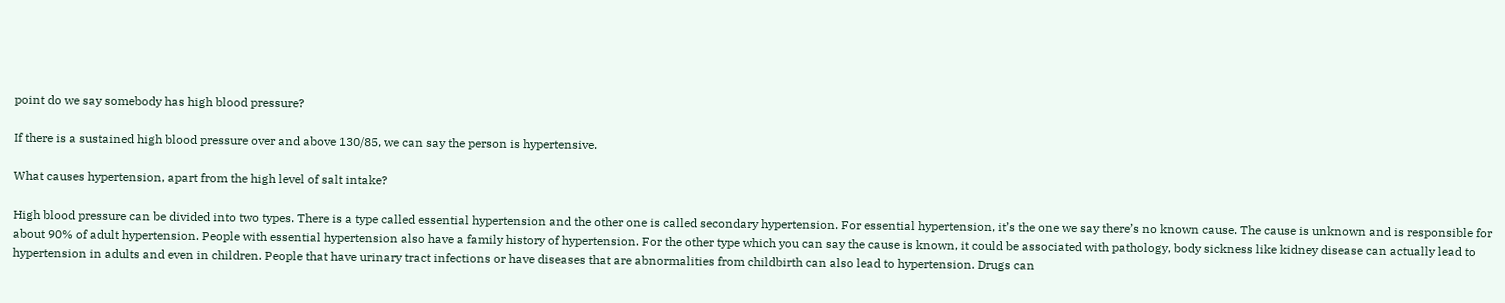point do we say somebody has high blood pressure?

If there is a sustained high blood pressure over and above 130/85, we can say the person is hypertensive.

What causes hypertension, apart from the high level of salt intake?

High blood pressure can be divided into two types. There is a type called essential hypertension and the other one is called secondary hypertension. For essential hypertension, it’s the one we say there’s no known cause. The cause is unknown and is responsible for about 90% of adult hypertension. People with essential hypertension also have a family history of hypertension. For the other type which you can say the cause is known, it could be associated with pathology, body sickness like kidney disease can actually lead to hypertension in adults and even in children. People that have urinary tract infections or have diseases that are abnormalities from childbirth can also lead to hypertension. Drugs can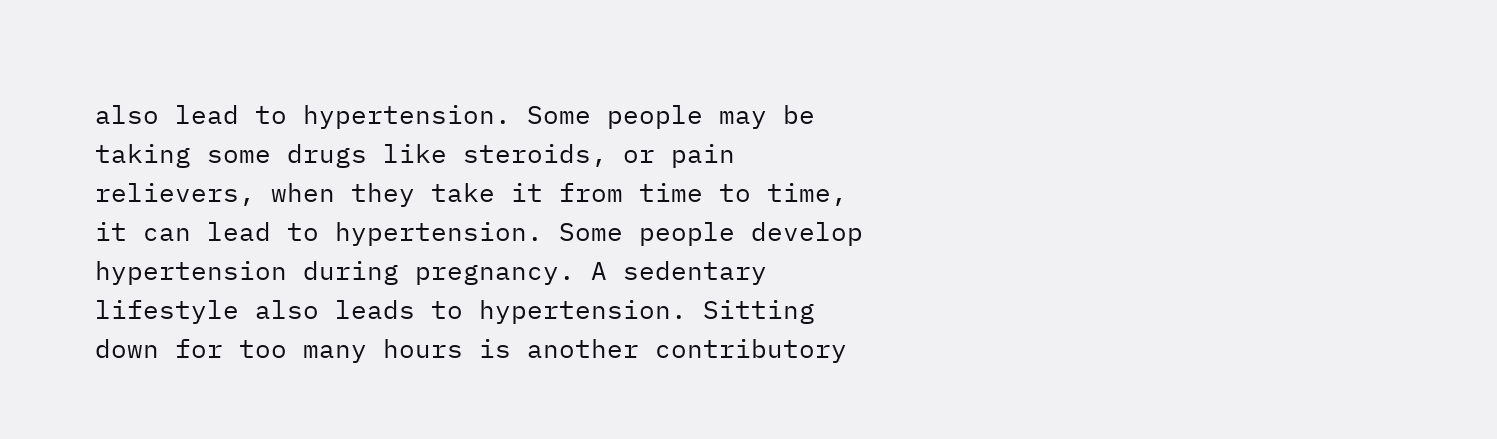also lead to hypertension. Some people may be taking some drugs like steroids, or pain relievers, when they take it from time to time, it can lead to hypertension. Some people develop hypertension during pregnancy. A sedentary lifestyle also leads to hypertension. Sitting down for too many hours is another contributory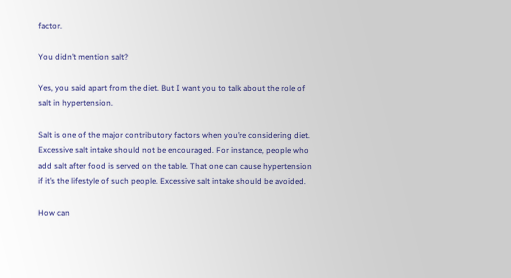factor.

You didn’t mention salt?

Yes, you said apart from the diet. But I want you to talk about the role of salt in hypertension.

Salt is one of the major contributory factors when you’re considering diet. Excessive salt intake should not be encouraged. For instance, people who add salt after food is served on the table. That one can cause hypertension if it’s the lifestyle of such people. Excessive salt intake should be avoided.

How can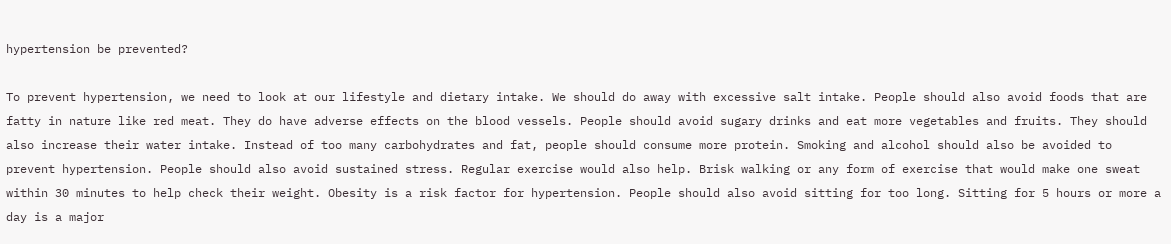hypertension be prevented?

To prevent hypertension, we need to look at our lifestyle and dietary intake. We should do away with excessive salt intake. People should also avoid foods that are fatty in nature like red meat. They do have adverse effects on the blood vessels. People should avoid sugary drinks and eat more vegetables and fruits. They should also increase their water intake. Instead of too many carbohydrates and fat, people should consume more protein. Smoking and alcohol should also be avoided to prevent hypertension. People should also avoid sustained stress. Regular exercise would also help. Brisk walking or any form of exercise that would make one sweat within 30 minutes to help check their weight. Obesity is a risk factor for hypertension. People should also avoid sitting for too long. Sitting for 5 hours or more a day is a major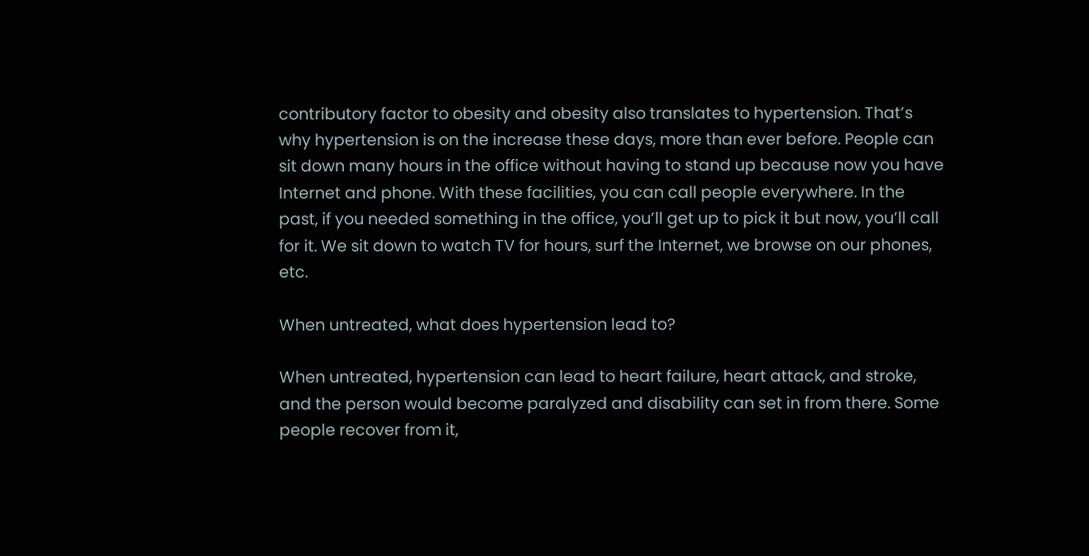contributory factor to obesity and obesity also translates to hypertension. That’s why hypertension is on the increase these days, more than ever before. People can sit down many hours in the office without having to stand up because now you have Internet and phone. With these facilities, you can call people everywhere. In the past, if you needed something in the office, you’ll get up to pick it but now, you’ll call for it. We sit down to watch TV for hours, surf the Internet, we browse on our phones, etc.

When untreated, what does hypertension lead to?

When untreated, hypertension can lead to heart failure, heart attack, and stroke, and the person would become paralyzed and disability can set in from there. Some people recover from it,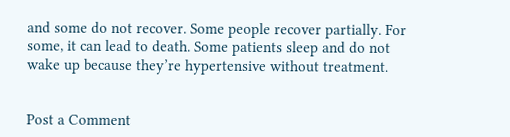and some do not recover. Some people recover partially. For some, it can lead to death. Some patients sleep and do not wake up because they’re hypertensive without treatment.


Post a Comment